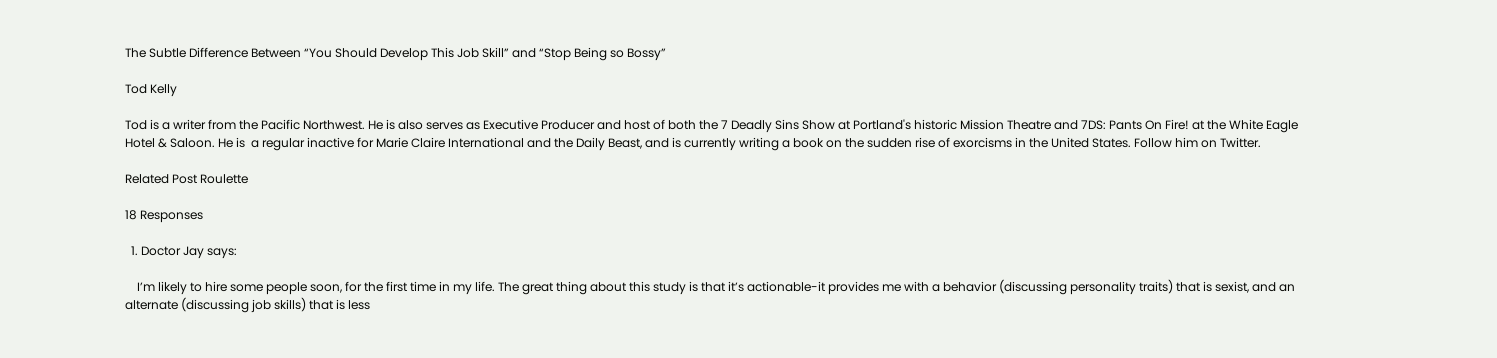The Subtle Difference Between “You Should Develop This Job Skill” and “Stop Being so Bossy”

Tod Kelly

Tod is a writer from the Pacific Northwest. He is also serves as Executive Producer and host of both the 7 Deadly Sins Show at Portland's historic Mission Theatre and 7DS: Pants On Fire! at the White Eagle Hotel & Saloon. He is  a regular inactive for Marie Claire International and the Daily Beast, and is currently writing a book on the sudden rise of exorcisms in the United States. Follow him on Twitter.

Related Post Roulette

18 Responses

  1. Doctor Jay says:

    I’m likely to hire some people soon, for the first time in my life. The great thing about this study is that it’s actionable-it provides me with a behavior (discussing personality traits) that is sexist, and an alternate (discussing job skills) that is less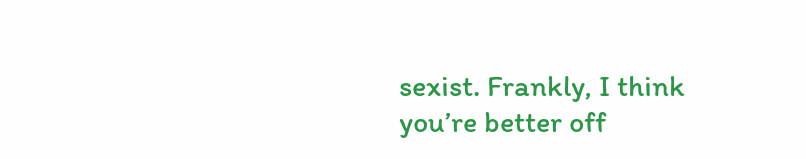sexist. Frankly, I think you’re better off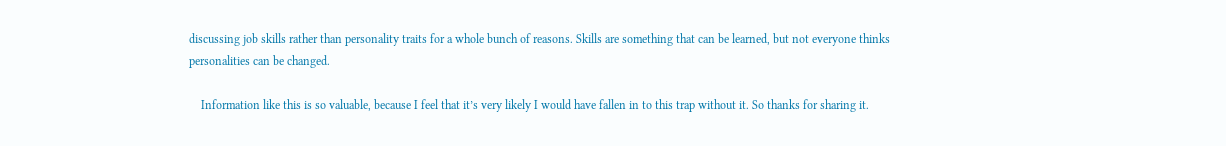discussing job skills rather than personality traits for a whole bunch of reasons. Skills are something that can be learned, but not everyone thinks personalities can be changed.

    Information like this is so valuable, because I feel that it’s very likely I would have fallen in to this trap without it. So thanks for sharing it.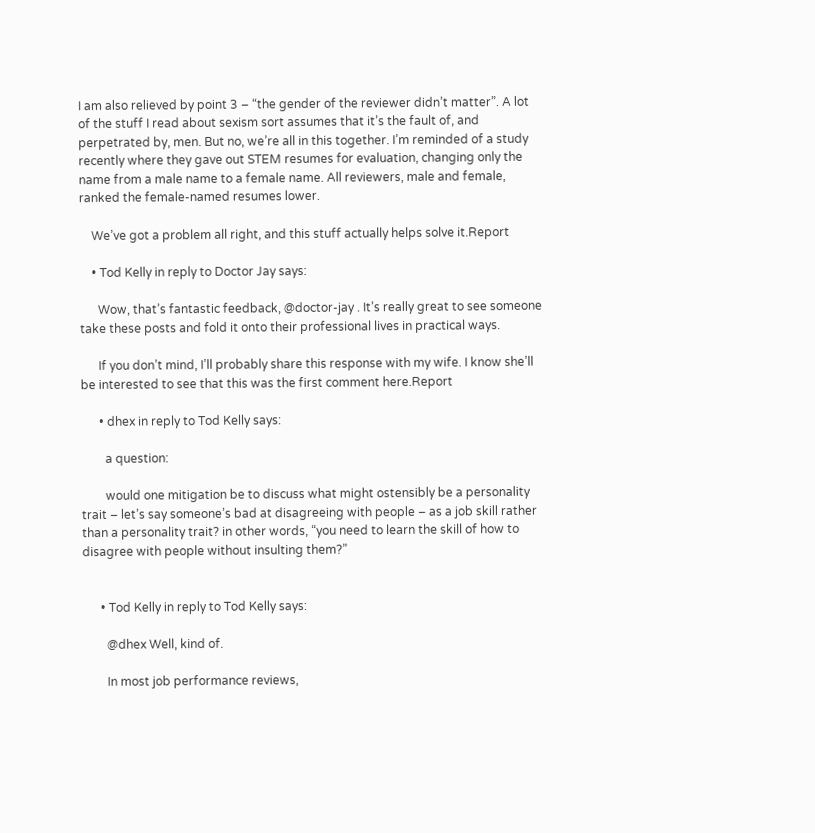I am also relieved by point 3 – “the gender of the reviewer didn’t matter”. A lot of the stuff I read about sexism sort assumes that it’s the fault of, and perpetrated by, men. But no, we’re all in this together. I’m reminded of a study recently where they gave out STEM resumes for evaluation, changing only the name from a male name to a female name. All reviewers, male and female, ranked the female-named resumes lower.

    We’ve got a problem all right, and this stuff actually helps solve it.Report

    • Tod Kelly in reply to Doctor Jay says:

      Wow, that’s fantastic feedback, @doctor-jay . It’s really great to see someone take these posts and fold it onto their professional lives in practical ways.

      If you don’t mind, I’ll probably share this response with my wife. I know she’ll be interested to see that this was the first comment here.Report

      • dhex in reply to Tod Kelly says:

        a question:

        would one mitigation be to discuss what might ostensibly be a personality trait – let’s say someone’s bad at disagreeing with people – as a job skill rather than a personality trait? in other words, “you need to learn the skill of how to disagree with people without insulting them?”


      • Tod Kelly in reply to Tod Kelly says:

        @dhex Well, kind of.

        In most job performance reviews,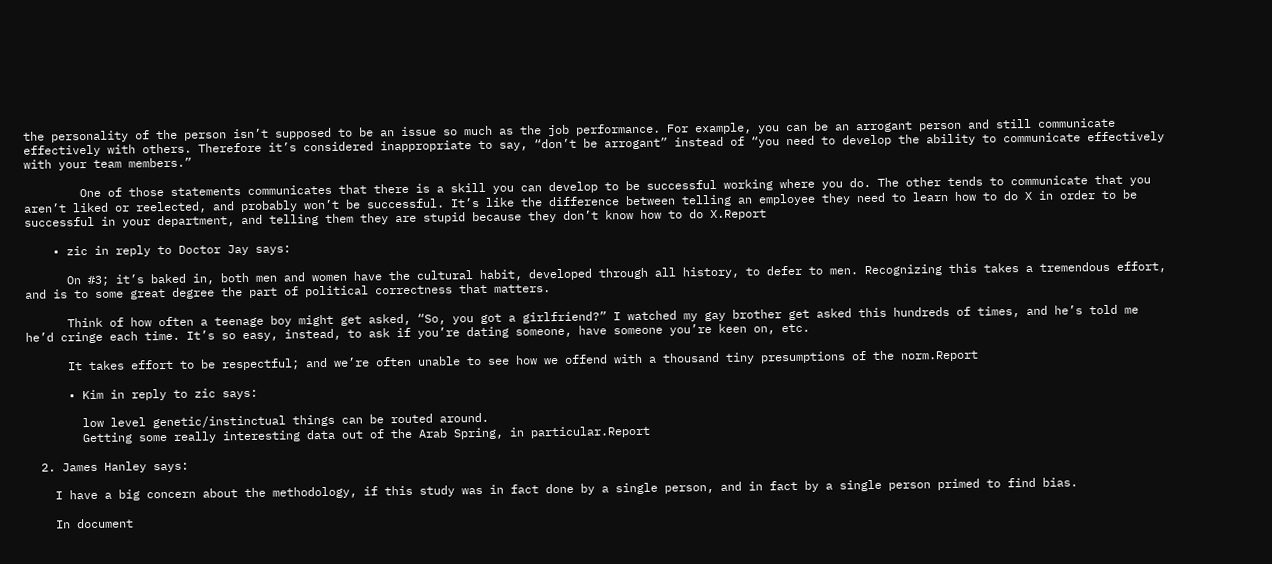the personality of the person isn’t supposed to be an issue so much as the job performance. For example, you can be an arrogant person and still communicate effectively with others. Therefore it’s considered inappropriate to say, “don’t be arrogant” instead of “you need to develop the ability to communicate effectively with your team members.”

        One of those statements communicates that there is a skill you can develop to be successful working where you do. The other tends to communicate that you aren’t liked or reelected, and probably won’t be successful. It’s like the difference between telling an employee they need to learn how to do X in order to be successful in your department, and telling them they are stupid because they don’t know how to do X.Report

    • zic in reply to Doctor Jay says:

      On #3; it’s baked in, both men and women have the cultural habit, developed through all history, to defer to men. Recognizing this takes a tremendous effort, and is to some great degree the part of political correctness that matters.

      Think of how often a teenage boy might get asked, “So, you got a girlfriend?” I watched my gay brother get asked this hundreds of times, and he’s told me he’d cringe each time. It’s so easy, instead, to ask if you’re dating someone, have someone you’re keen on, etc.

      It takes effort to be respectful; and we’re often unable to see how we offend with a thousand tiny presumptions of the norm.Report

      • Kim in reply to zic says:

        low level genetic/instinctual things can be routed around.
        Getting some really interesting data out of the Arab Spring, in particular.Report

  2. James Hanley says:

    I have a big concern about the methodology, if this study was in fact done by a single person, and in fact by a single person primed to find bias.

    In document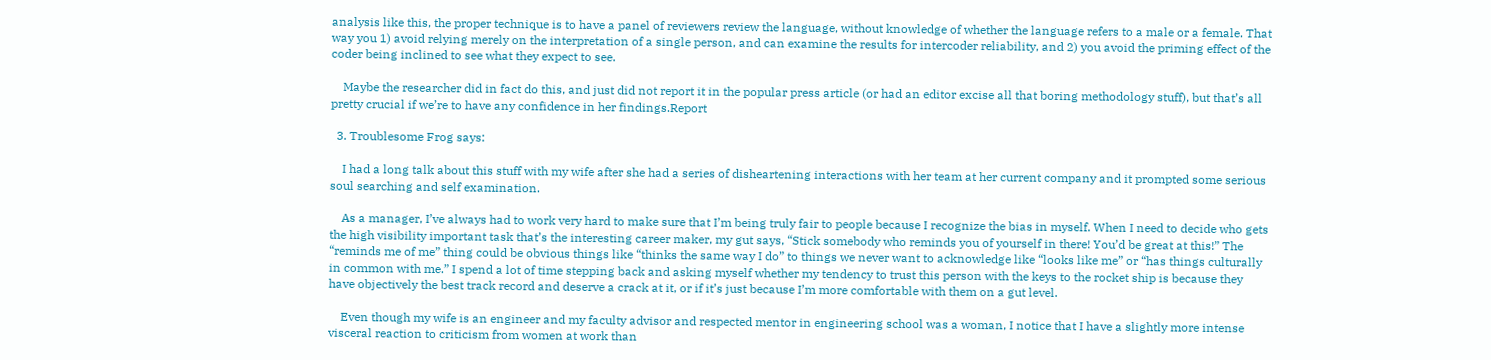analysis like this, the proper technique is to have a panel of reviewers review the language, without knowledge of whether the language refers to a male or a female. That way you 1) avoid relying merely on the interpretation of a single person, and can examine the results for intercoder reliability, and 2) you avoid the priming effect of the coder being inclined to see what they expect to see.

    Maybe the researcher did in fact do this, and just did not report it in the popular press article (or had an editor excise all that boring methodology stuff), but that’s all pretty crucial if we’re to have any confidence in her findings.Report

  3. Troublesome Frog says:

    I had a long talk about this stuff with my wife after she had a series of disheartening interactions with her team at her current company and it prompted some serious soul searching and self examination.

    As a manager, I’ve always had to work very hard to make sure that I’m being truly fair to people because I recognize the bias in myself. When I need to decide who gets the high visibility important task that’s the interesting career maker, my gut says, “Stick somebody who reminds you of yourself in there! You’d be great at this!” The “reminds me of me” thing could be obvious things like “thinks the same way I do” to things we never want to acknowledge like “looks like me” or “has things culturally in common with me.” I spend a lot of time stepping back and asking myself whether my tendency to trust this person with the keys to the rocket ship is because they have objectively the best track record and deserve a crack at it, or if it’s just because I’m more comfortable with them on a gut level.

    Even though my wife is an engineer and my faculty advisor and respected mentor in engineering school was a woman, I notice that I have a slightly more intense visceral reaction to criticism from women at work than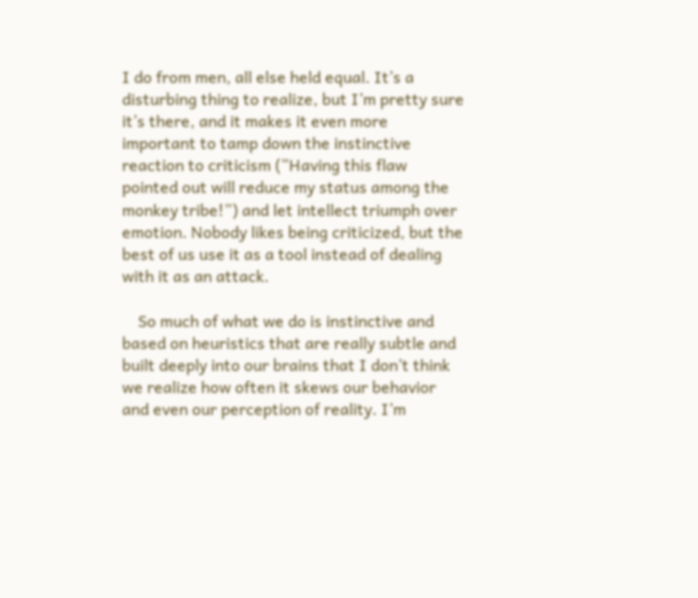I do from men, all else held equal. It’s a disturbing thing to realize, but I’m pretty sure it’s there, and it makes it even more important to tamp down the instinctive reaction to criticism (“Having this flaw pointed out will reduce my status among the monkey tribe!”) and let intellect triumph over emotion. Nobody likes being criticized, but the best of us use it as a tool instead of dealing with it as an attack.

    So much of what we do is instinctive and based on heuristics that are really subtle and built deeply into our brains that I don’t think we realize how often it skews our behavior and even our perception of reality. I’m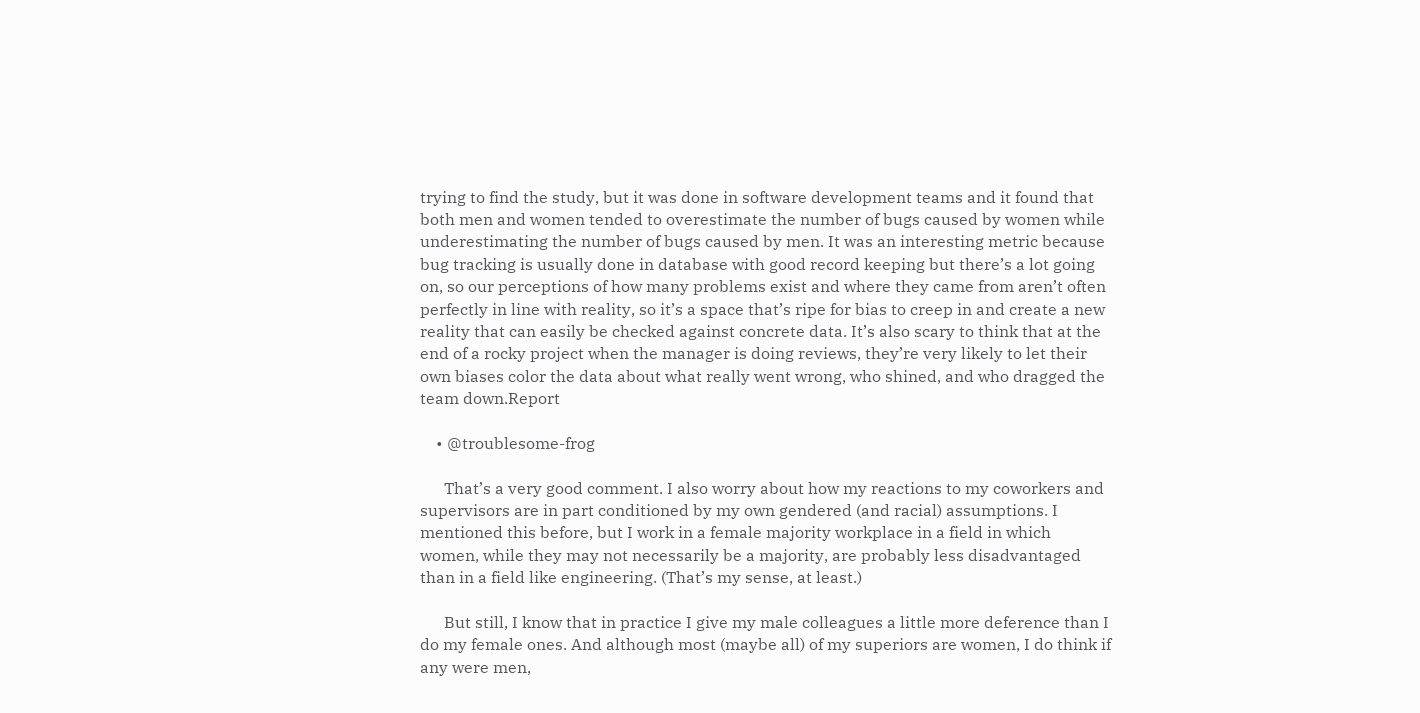trying to find the study, but it was done in software development teams and it found that both men and women tended to overestimate the number of bugs caused by women while underestimating the number of bugs caused by men. It was an interesting metric because bug tracking is usually done in database with good record keeping but there’s a lot going on, so our perceptions of how many problems exist and where they came from aren’t often perfectly in line with reality, so it’s a space that’s ripe for bias to creep in and create a new reality that can easily be checked against concrete data. It’s also scary to think that at the end of a rocky project when the manager is doing reviews, they’re very likely to let their own biases color the data about what really went wrong, who shined, and who dragged the team down.Report

    • @troublesome-frog

      That’s a very good comment. I also worry about how my reactions to my coworkers and supervisors are in part conditioned by my own gendered (and racial) assumptions. I mentioned this before, but I work in a female majority workplace in a field in which women, while they may not necessarily be a majority, are probably less disadvantaged than in a field like engineering. (That’s my sense, at least.)

      But still, I know that in practice I give my male colleagues a little more deference than I do my female ones. And although most (maybe all) of my superiors are women, I do think if any were men,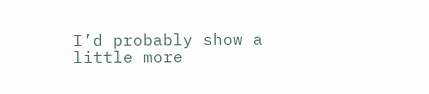I’d probably show a little more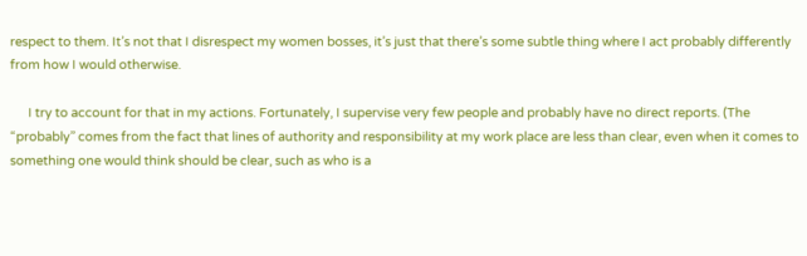respect to them. It’s not that I disrespect my women bosses, it’s just that there’s some subtle thing where I act probably differently from how I would otherwise.

      I try to account for that in my actions. Fortunately, I supervise very few people and probably have no direct reports. (The “probably” comes from the fact that lines of authority and responsibility at my work place are less than clear, even when it comes to something one would think should be clear, such as who is a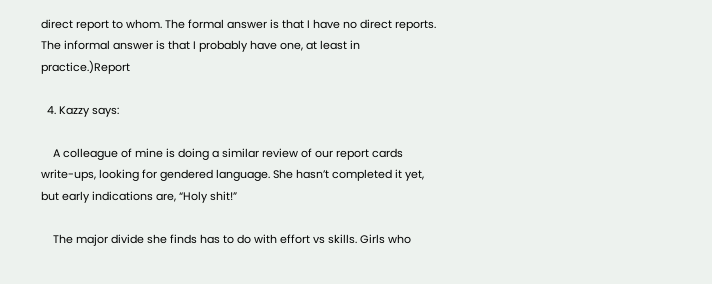direct report to whom. The formal answer is that I have no direct reports. The informal answer is that I probably have one, at least in practice.)Report

  4. Kazzy says:

    A colleague of mine is doing a similar review of our report cards write-ups, looking for gendered language. She hasn’t completed it yet, but early indications are, “Holy shit!”

    The major divide she finds has to do with effort vs skills. Girls who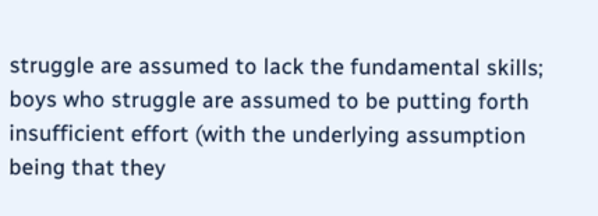struggle are assumed to lack the fundamental skills; boys who struggle are assumed to be putting forth insufficient effort (with the underlying assumption being that they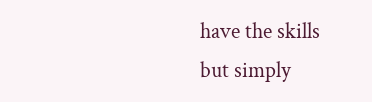have the skills but simply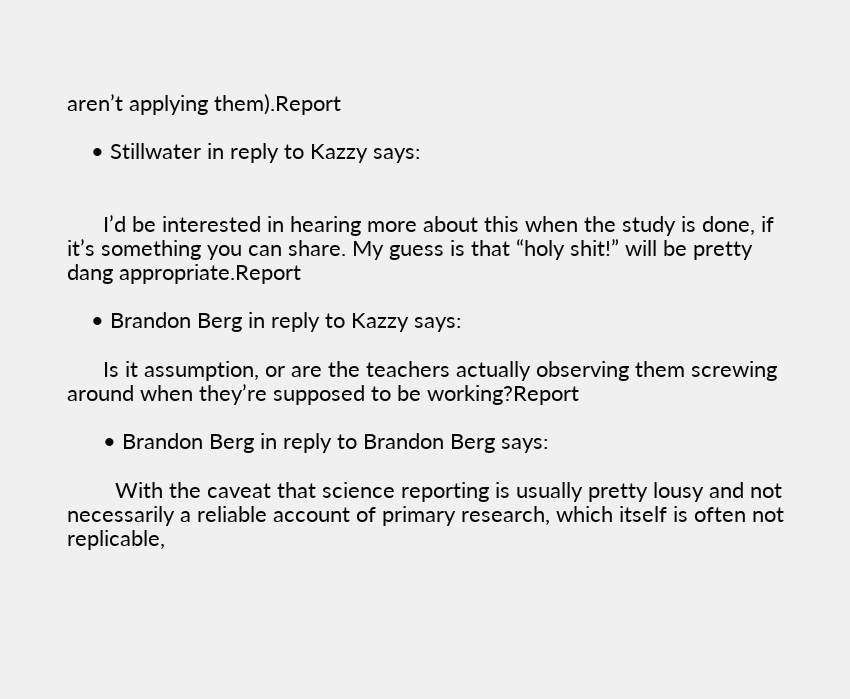aren’t applying them).Report

    • Stillwater in reply to Kazzy says:


      I’d be interested in hearing more about this when the study is done, if it’s something you can share. My guess is that “holy shit!” will be pretty dang appropriate.Report

    • Brandon Berg in reply to Kazzy says:

      Is it assumption, or are the teachers actually observing them screwing around when they’re supposed to be working?Report

      • Brandon Berg in reply to Brandon Berg says:

        With the caveat that science reporting is usually pretty lousy and not necessarily a reliable account of primary research, which itself is often not replicable,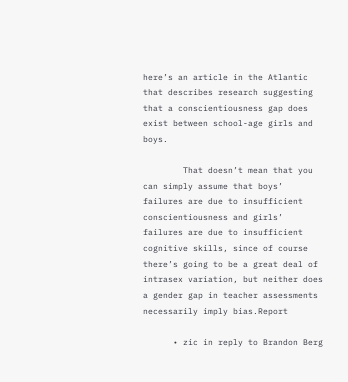here’s an article in the Atlantic that describes research suggesting that a conscientiousness gap does exist between school-age girls and boys.

        That doesn’t mean that you can simply assume that boys’ failures are due to insufficient conscientiousness and girls’ failures are due to insufficient cognitive skills, since of course there’s going to be a great deal of intrasex variation, but neither does a gender gap in teacher assessments necessarily imply bias.Report

      • zic in reply to Brandon Berg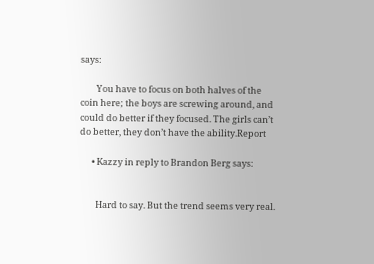says:

        You have to focus on both halves of the coin here; the boys are screwing around, and could do better if they focused. The girls can’t do better, they don’t have the ability.Report

      • Kazzy in reply to Brandon Berg says:


        Hard to say. But the trend seems very real.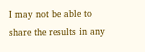I may not be able to share the results in any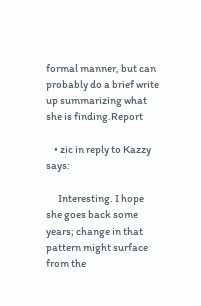formal manner, but can probably do a brief write up summarizing what she is finding.Report

    • zic in reply to Kazzy says:

      Interesting. I hope she goes back some years; change in that pattern might surface from the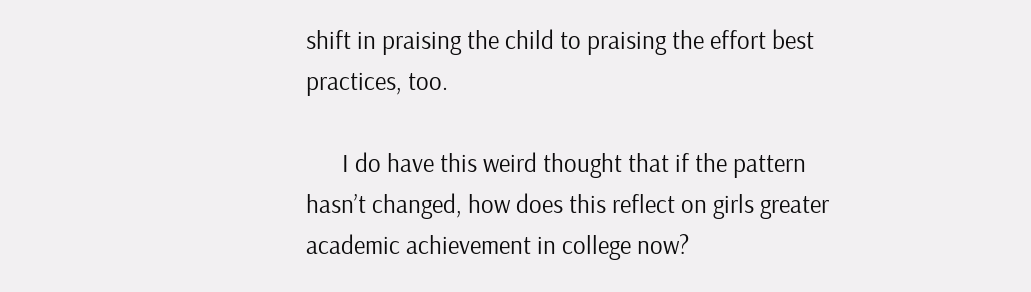shift in praising the child to praising the effort best practices, too.

      I do have this weird thought that if the pattern hasn’t changed, how does this reflect on girls greater academic achievement in college now?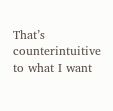That’s counterintuitive to what I want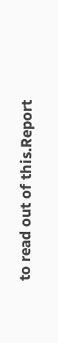to read out of this.Report